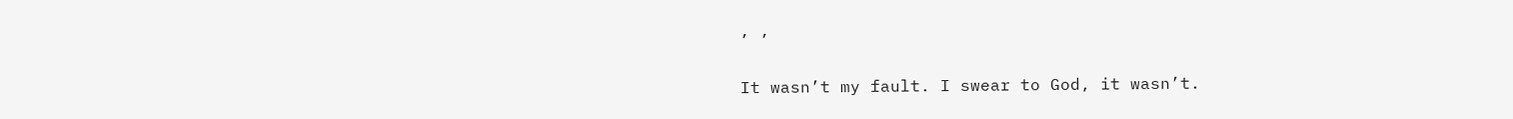, ,

It wasn’t my fault. I swear to God, it wasn’t.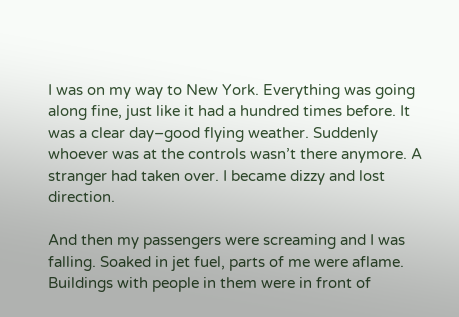I was on my way to New York. Everything was going along fine, just like it had a hundred times before. It was a clear day–good flying weather. Suddenly whoever was at the controls wasn’t there anymore. A stranger had taken over. I became dizzy and lost direction.

And then my passengers were screaming and I was falling. Soaked in jet fuel, parts of me were aflame. Buildings with people in them were in front of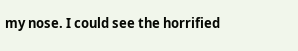my nose. I could see the horrified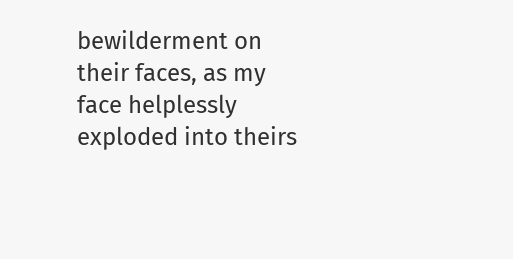bewilderment on their faces, as my face helplessly exploded into theirs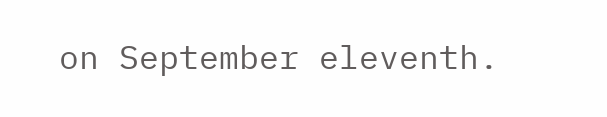on September eleventh.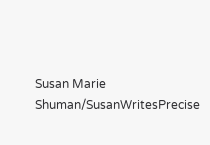Susan Marie Shuman/SusanWritesPrecise